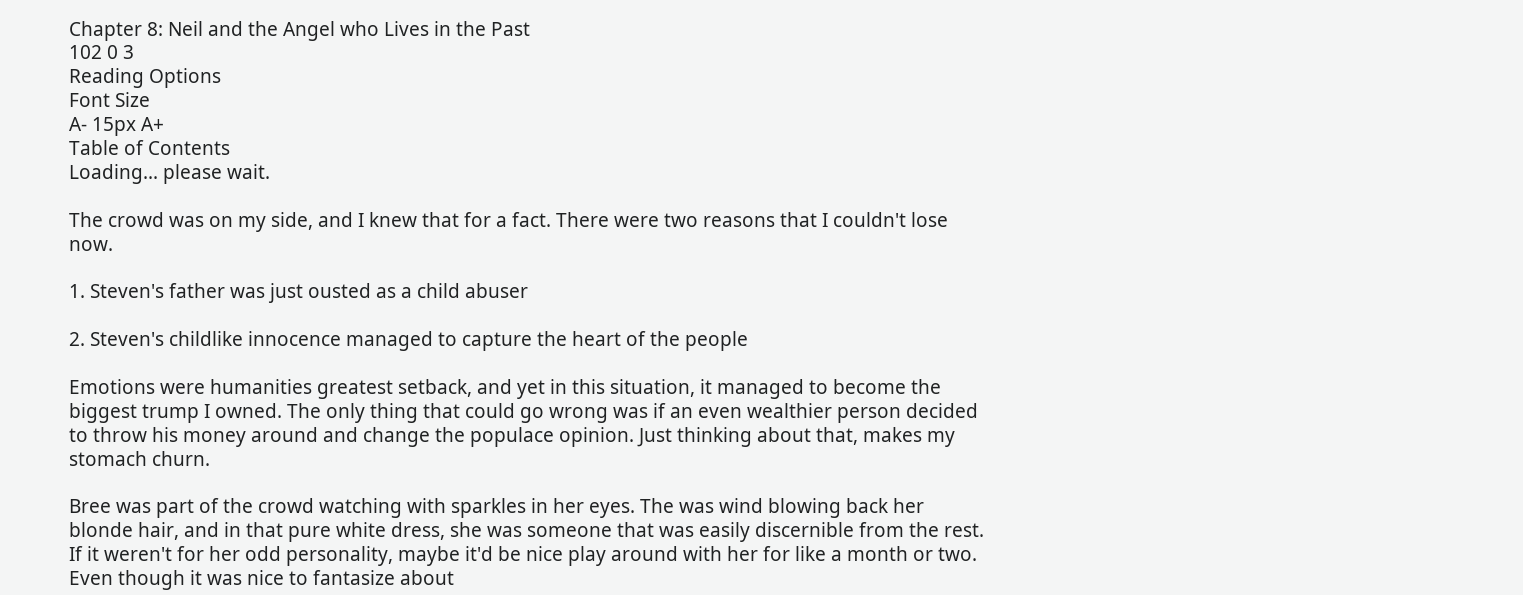Chapter 8: Neil and the Angel who Lives in the Past
102 0 3
Reading Options
Font Size
A- 15px A+
Table of Contents
Loading... please wait.

The crowd was on my side, and I knew that for a fact. There were two reasons that I couldn't lose now.

1. Steven's father was just ousted as a child abuser

2. Steven's childlike innocence managed to capture the heart of the people

Emotions were humanities greatest setback, and yet in this situation, it managed to become the biggest trump I owned. The only thing that could go wrong was if an even wealthier person decided to throw his money around and change the populace opinion. Just thinking about that, makes my stomach churn.

Bree was part of the crowd watching with sparkles in her eyes. The was wind blowing back her blonde hair, and in that pure white dress, she was someone that was easily discernible from the rest. If it weren't for her odd personality, maybe it'd be nice play around with her for like a month or two. Even though it was nice to fantasize about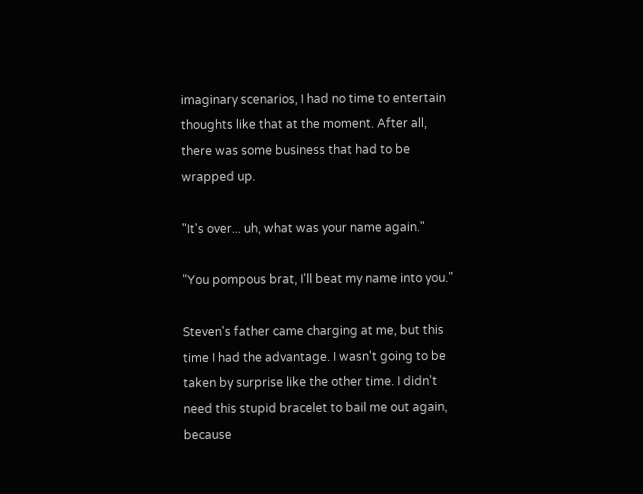imaginary scenarios, I had no time to entertain thoughts like that at the moment. After all, there was some business that had to be wrapped up.

"It's over... uh, what was your name again."

"You pompous brat, I'll beat my name into you."

Steven's father came charging at me, but this time I had the advantage. I wasn't going to be taken by surprise like the other time. I didn't need this stupid bracelet to bail me out again, because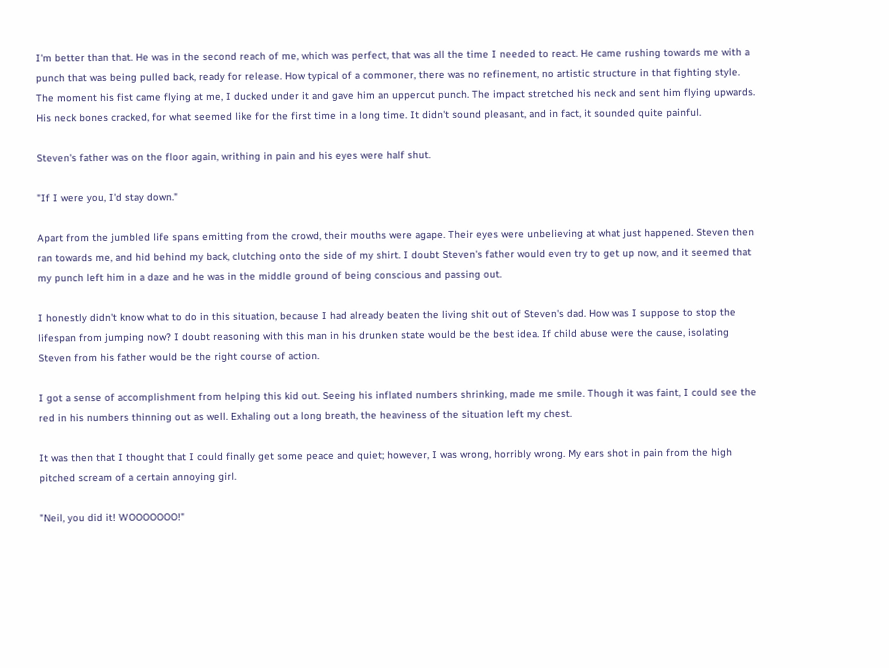I'm better than that. He was in the second reach of me, which was perfect, that was all the time I needed to react. He came rushing towards me with a punch that was being pulled back, ready for release. How typical of a commoner, there was no refinement, no artistic structure in that fighting style. The moment his fist came flying at me, I ducked under it and gave him an uppercut punch. The impact stretched his neck and sent him flying upwards. His neck bones cracked, for what seemed like for the first time in a long time. It didn't sound pleasant, and in fact, it sounded quite painful.

Steven's father was on the floor again, writhing in pain and his eyes were half shut.

"If I were you, I'd stay down."

Apart from the jumbled life spans emitting from the crowd, their mouths were agape. Their eyes were unbelieving at what just happened. Steven then ran towards me, and hid behind my back, clutching onto the side of my shirt. I doubt Steven's father would even try to get up now, and it seemed that my punch left him in a daze and he was in the middle ground of being conscious and passing out.

I honestly didn't know what to do in this situation, because I had already beaten the living shit out of Steven's dad. How was I suppose to stop the lifespan from jumping now? I doubt reasoning with this man in his drunken state would be the best idea. If child abuse were the cause, isolating Steven from his father would be the right course of action.

I got a sense of accomplishment from helping this kid out. Seeing his inflated numbers shrinking, made me smile. Though it was faint, I could see the red in his numbers thinning out as well. Exhaling out a long breath, the heaviness of the situation left my chest.

It was then that I thought that I could finally get some peace and quiet; however, I was wrong, horribly wrong. My ears shot in pain from the high pitched scream of a certain annoying girl.

"Neil, you did it! WOOOOOOO!"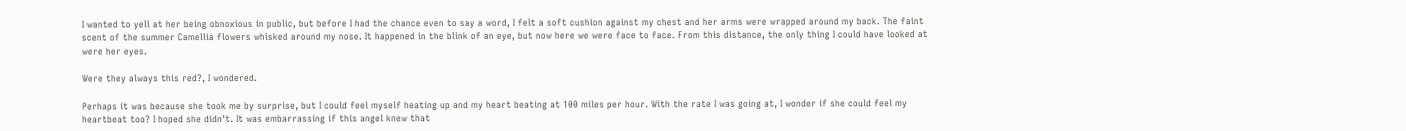I wanted to yell at her being obnoxious in public, but before I had the chance even to say a word, I felt a soft cushion against my chest and her arms were wrapped around my back. The faint scent of the summer Camellia flowers whisked around my nose. It happened in the blink of an eye, but now here we were face to face. From this distance, the only thing I could have looked at were her eyes.

Were they always this red?, I wondered.

Perhaps it was because she took me by surprise, but I could feel myself heating up and my heart beating at 100 miles per hour. With the rate I was going at, I wonder if she could feel my heartbeat too? I hoped she didn't. It was embarrassing if this angel knew that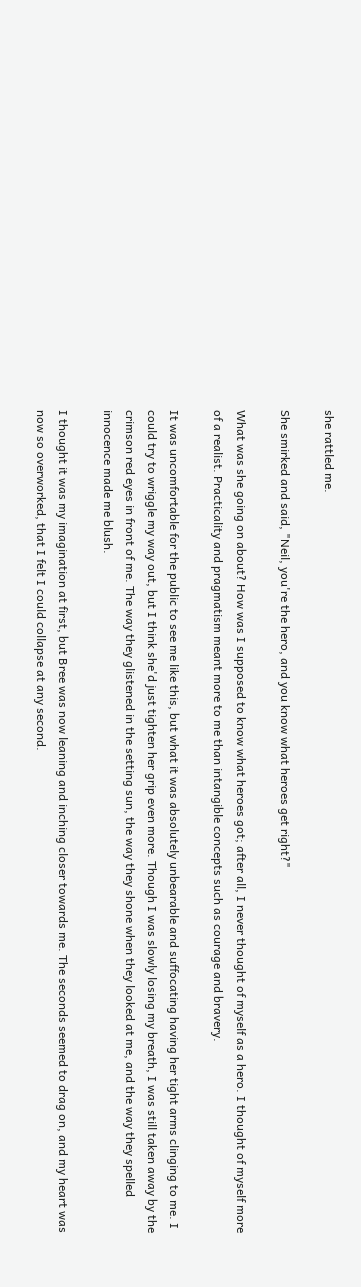she rattled me.

She smirked and said, "Neil, you're the hero, and you know what heroes get right?"

What was she going on about? How was I supposed to know what heroes got; after all, I never thought of myself as a hero. I thought of myself more of a realist. Practicality and pragmatism meant more to me than intangible concepts such as courage and bravery.

It was uncomfortable for the public to see me like this, but what it was absolutely unbearable and suffocating having her tight arms clinging to me. I could try to wriggle my way out, but I think she'd just tighten her grip even more. Though I was slowly losing my breath, I was still taken away by the crimson red eyes in front of me. The way they glistened in the setting sun, the way they shone when they looked at me, and the way they spelled innocence made me blush.

I thought it was my imagination at first, but Bree was now leaning and inching closer towards me. The seconds seemed to drag on, and my heart was now so overworked, that I felt I could collapse at any second.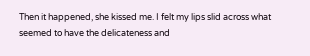Then it happened, she kissed me. I felt my lips slid across what seemed to have the delicateness and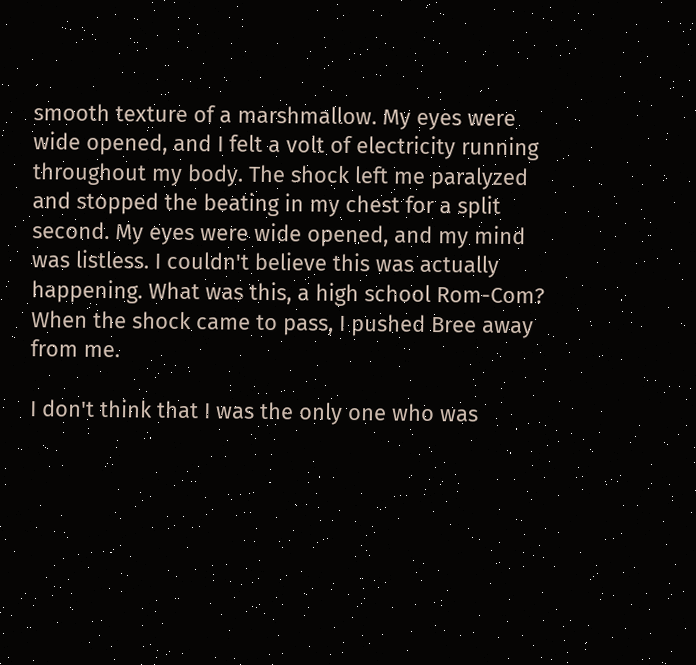smooth texture of a marshmallow. My eyes were wide opened, and I felt a volt of electricity running throughout my body. The shock left me paralyzed and stopped the beating in my chest for a split second. My eyes were wide opened, and my mind was listless. I couldn't believe this was actually happening. What was this, a high school Rom-Com? When the shock came to pass, I pushed Bree away from me.

I don't think that I was the only one who was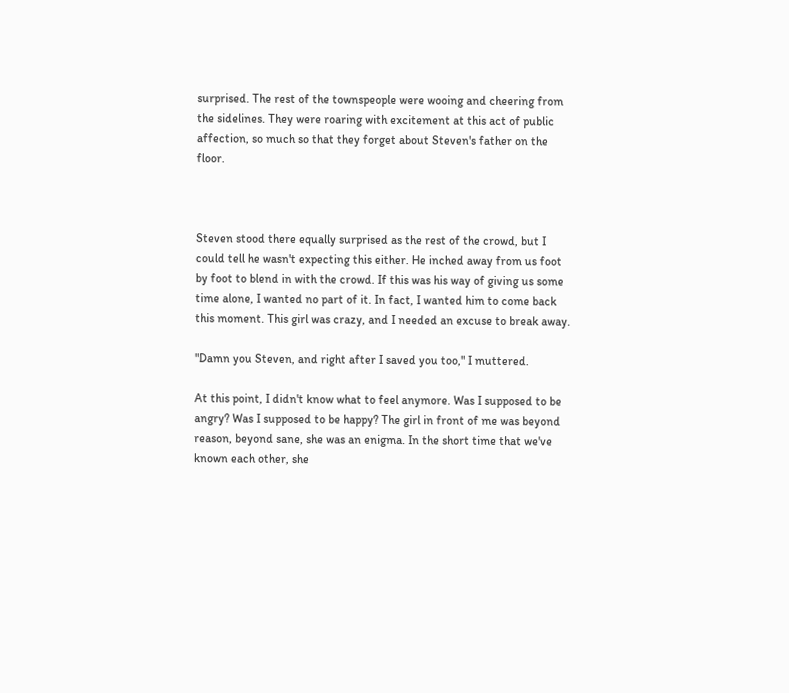surprised. The rest of the townspeople were wooing and cheering from the sidelines. They were roaring with excitement at this act of public affection, so much so that they forget about Steven's father on the floor.



Steven stood there equally surprised as the rest of the crowd, but I could tell he wasn't expecting this either. He inched away from us foot by foot to blend in with the crowd. If this was his way of giving us some time alone, I wanted no part of it. In fact, I wanted him to come back this moment. This girl was crazy, and I needed an excuse to break away.

"Damn you Steven, and right after I saved you too," I muttered.

At this point, I didn't know what to feel anymore. Was I supposed to be angry? Was I supposed to be happy? The girl in front of me was beyond reason, beyond sane, she was an enigma. In the short time that we've known each other, she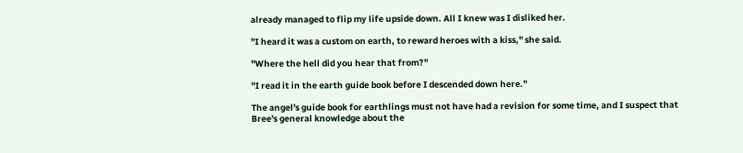already managed to flip my life upside down. All I knew was I disliked her.

"I heard it was a custom on earth, to reward heroes with a kiss," she said.

"Where the hell did you hear that from?"

"I read it in the earth guide book before I descended down here."

The angel's guide book for earthlings must not have had a revision for some time, and I suspect that Bree's general knowledge about the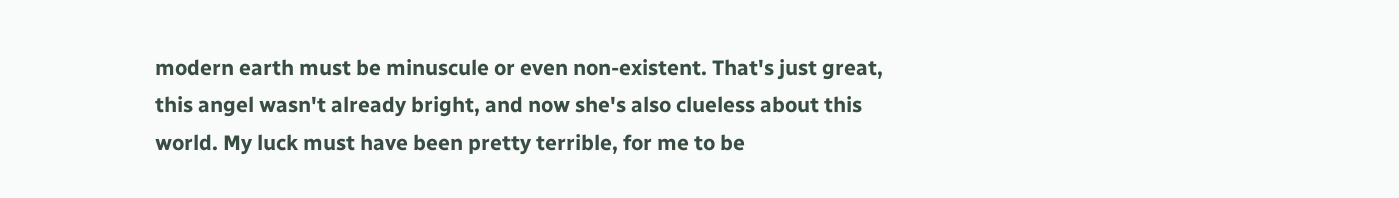modern earth must be minuscule or even non-existent. That's just great, this angel wasn't already bright, and now she's also clueless about this world. My luck must have been pretty terrible, for me to be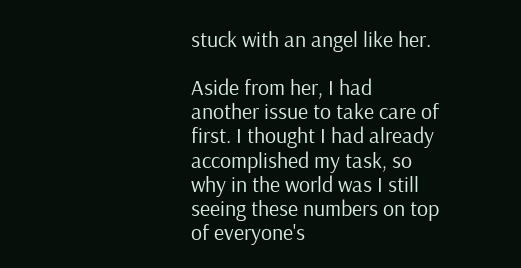stuck with an angel like her.

Aside from her, I had another issue to take care of first. I thought I had already accomplished my task, so why in the world was I still seeing these numbers on top of everyone's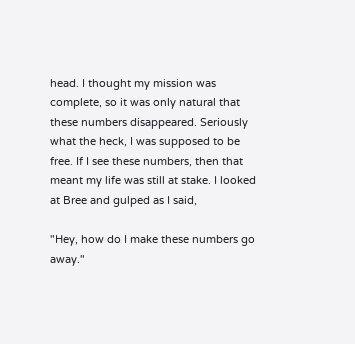head. I thought my mission was complete, so it was only natural that these numbers disappeared. Seriously what the heck, I was supposed to be free. If I see these numbers, then that meant my life was still at stake. I looked at Bree and gulped as I said,

"Hey, how do I make these numbers go away."